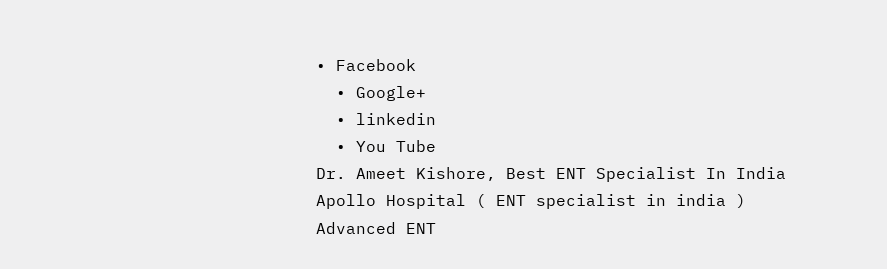• Facebook
  • Google+
  • linkedin
  • You Tube
Dr. Ameet Kishore, Best ENT Specialist In India
Apollo Hospital ( ENT specialist in india )
Advanced ENT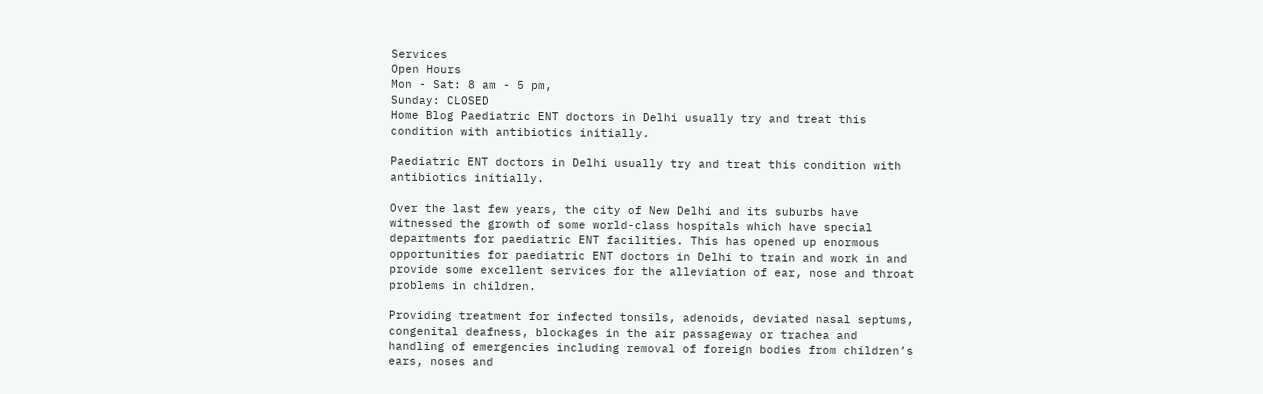Services
Open Hours
Mon - Sat: 8 am - 5 pm,
Sunday: CLOSED
Home Blog Paediatric ENT doctors in Delhi usually try and treat this condition with antibiotics initially.

Paediatric ENT doctors in Delhi usually try and treat this condition with antibiotics initially.

Over the last few years, the city of New Delhi and its suburbs have witnessed the growth of some world-class hospitals which have special departments for paediatric ENT facilities. This has opened up enormous opportunities for paediatric ENT doctors in Delhi to train and work in and provide some excellent services for the alleviation of ear, nose and throat problems in children.

Providing treatment for infected tonsils, adenoids, deviated nasal septums, congenital deafness, blockages in the air passageway or trachea and handling of emergencies including removal of foreign bodies from children’s ears, noses and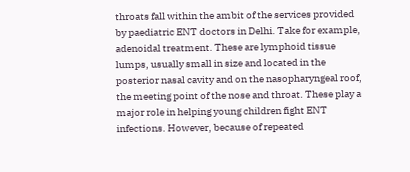throats fall within the ambit of the services provided by paediatric ENT doctors in Delhi. Take for example, adenoidal treatment. These are lymphoid tissue lumps, usually small in size and located in the posterior nasal cavity and on the nasopharyngeal roof, the meeting point of the nose and throat. These play a major role in helping young children fight ENT infections. However, because of repeated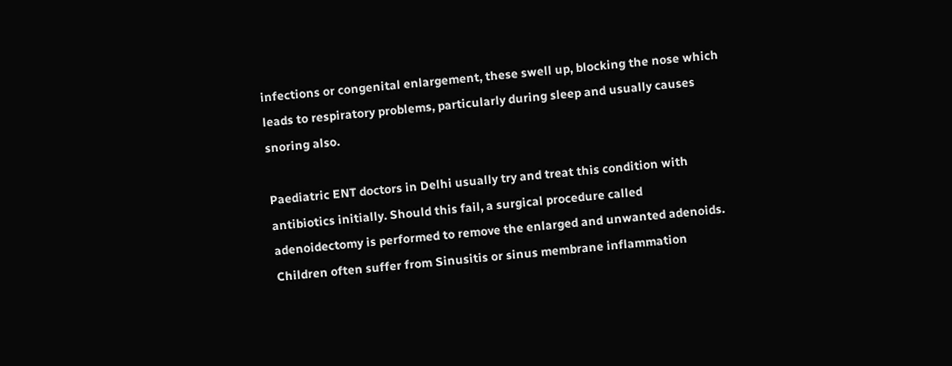infections or congenital enlargement, these swell up, blocking the nose which leads to respiratory problems, particularly during sleep and usually causes snoring also.

Paediatric ENT doctors in Delhi usually try and treat this condition with antibiotics initially. Should this fail, a surgical procedure called adenoidectomy is performed to remove the enlarged and unwanted adenoids. Children often suffer from Sinusitis or sinus membrane inflammation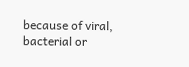because of viral, bacterial or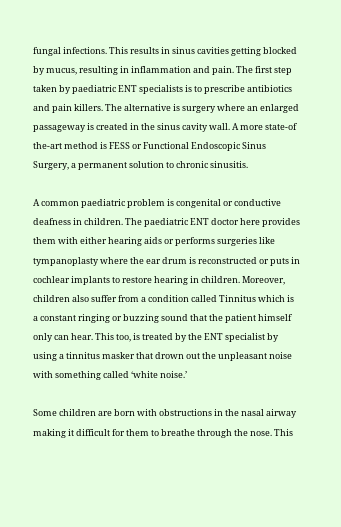fungal infections. This results in sinus cavities getting blocked by mucus, resulting in inflammation and pain. The first step taken by paediatric ENT specialists is to prescribe antibiotics and pain killers. The alternative is surgery where an enlarged passageway is created in the sinus cavity wall. A more state-of the-art method is FESS or Functional Endoscopic Sinus Surgery, a permanent solution to chronic sinusitis.

A common paediatric problem is congenital or conductive deafness in children. The paediatric ENT doctor here provides them with either hearing aids or performs surgeries like tympanoplasty where the ear drum is reconstructed or puts in cochlear implants to restore hearing in children. Moreover, children also suffer from a condition called Tinnitus which is a constant ringing or buzzing sound that the patient himself only can hear. This too, is treated by the ENT specialist by using a tinnitus masker that drown out the unpleasant noise with something called ‘white noise.’

Some children are born with obstructions in the nasal airway making it difficult for them to breathe through the nose. This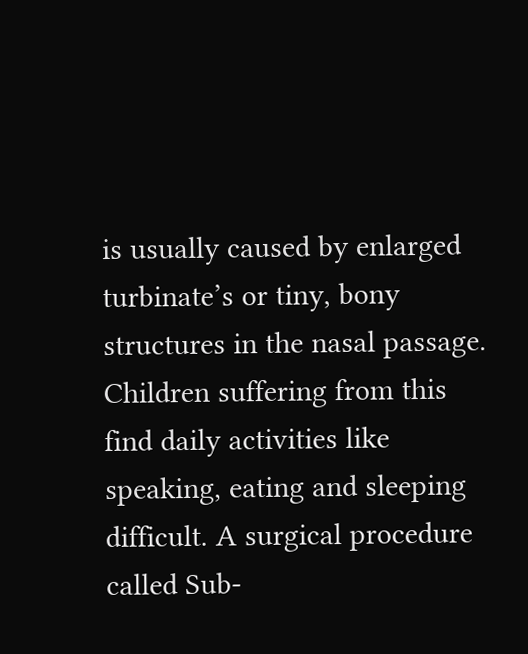is usually caused by enlarged turbinate’s or tiny, bony structures in the nasal passage. Children suffering from this find daily activities like speaking, eating and sleeping difficult. A surgical procedure called Sub-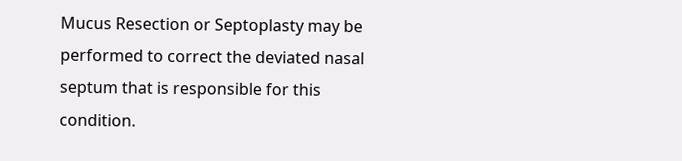Mucus Resection or Septoplasty may be performed to correct the deviated nasal septum that is responsible for this condition.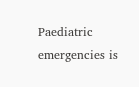Paediatric emergencies is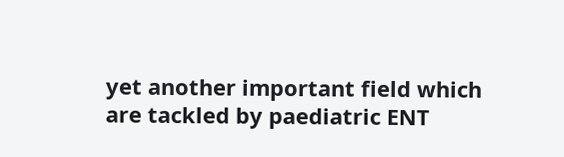yet another important field which are tackled by paediatric ENT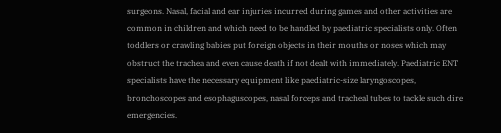surgeons. Nasal, facial and ear injuries incurred during games and other activities are common in children and which need to be handled by paediatric specialists only. Often toddlers or crawling babies put foreign objects in their mouths or noses which may obstruct the trachea and even cause death if not dealt with immediately. Paediatric ENT specialists have the necessary equipment like paediatric-size laryngoscopes, bronchoscopes and esophaguscopes, nasal forceps and tracheal tubes to tackle such dire emergencies.